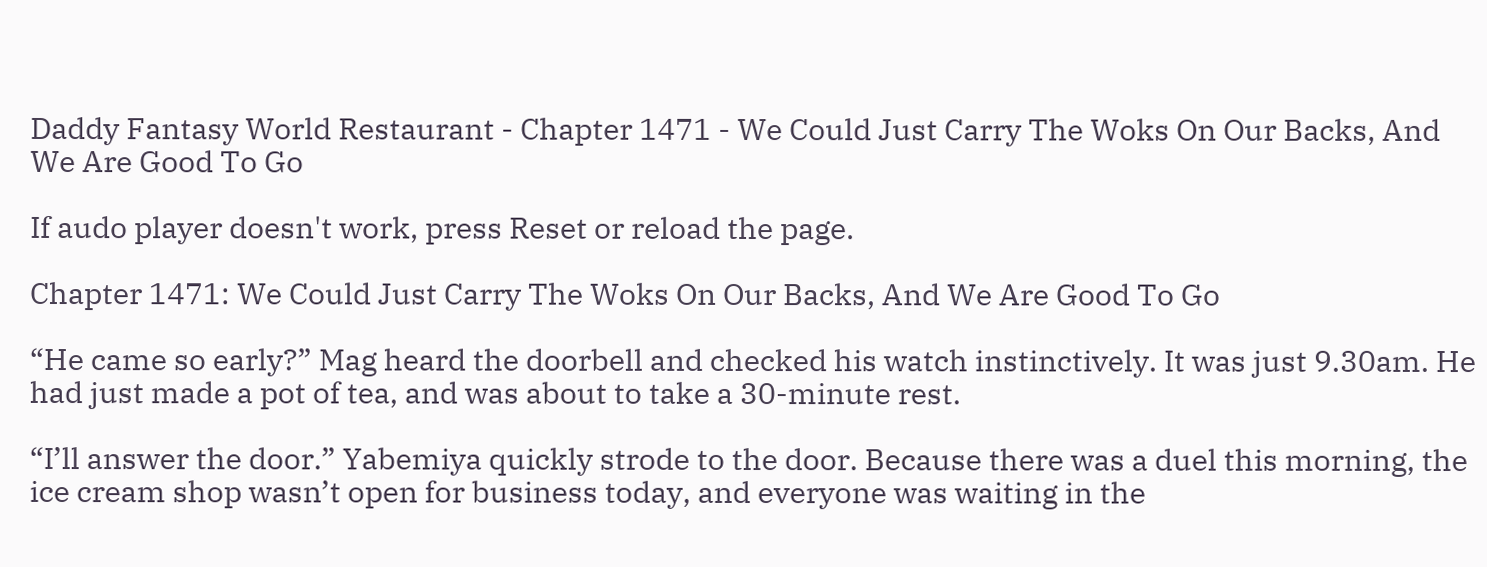Daddy Fantasy World Restaurant - Chapter 1471 - We Could Just Carry The Woks On Our Backs, And We Are Good To Go

If audo player doesn't work, press Reset or reload the page.

Chapter 1471: We Could Just Carry The Woks On Our Backs, And We Are Good To Go

“He came so early?” Mag heard the doorbell and checked his watch instinctively. It was just 9.30am. He had just made a pot of tea, and was about to take a 30-minute rest.

“I’ll answer the door.” Yabemiya quickly strode to the door. Because there was a duel this morning, the ice cream shop wasn’t open for business today, and everyone was waiting in the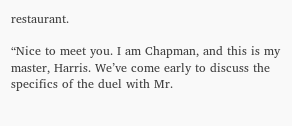restaurant.

“Nice to meet you. I am Chapman, and this is my master, Harris. We’ve come early to discuss the specifics of the duel with Mr.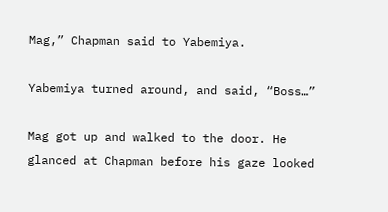Mag,” Chapman said to Yabemiya.

Yabemiya turned around, and said, “Boss…”

Mag got up and walked to the door. He glanced at Chapman before his gaze looked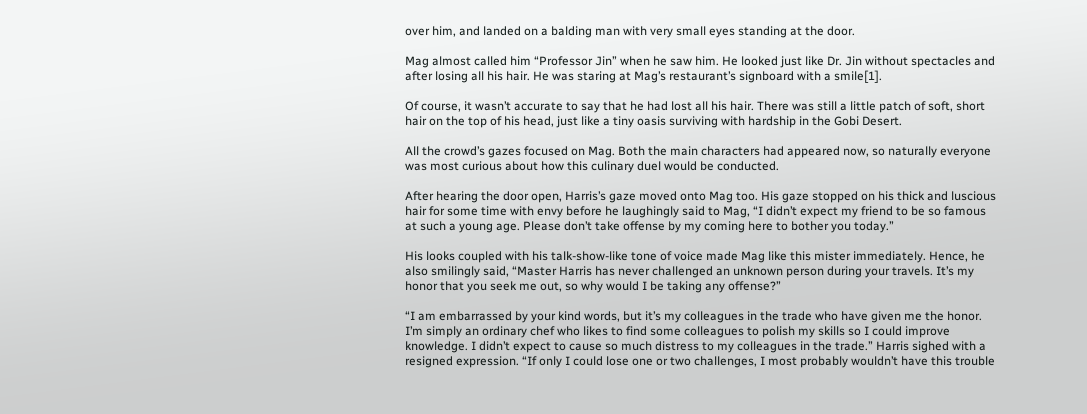over him, and landed on a balding man with very small eyes standing at the door.

Mag almost called him “Professor Jin” when he saw him. He looked just like Dr. Jin without spectacles and after losing all his hair. He was staring at Mag’s restaurant’s signboard with a smile[1].

Of course, it wasn’t accurate to say that he had lost all his hair. There was still a little patch of soft, short hair on the top of his head, just like a tiny oasis surviving with hardship in the Gobi Desert.

All the crowd’s gazes focused on Mag. Both the main characters had appeared now, so naturally everyone was most curious about how this culinary duel would be conducted.

After hearing the door open, Harris’s gaze moved onto Mag too. His gaze stopped on his thick and luscious hair for some time with envy before he laughingly said to Mag, “I didn’t expect my friend to be so famous at such a young age. Please don’t take offense by my coming here to bother you today.”

His looks coupled with his talk-show-like tone of voice made Mag like this mister immediately. Hence, he also smilingly said, “Master Harris has never challenged an unknown person during your travels. It’s my honor that you seek me out, so why would I be taking any offense?”

“I am embarrassed by your kind words, but it’s my colleagues in the trade who have given me the honor. I’m simply an ordinary chef who likes to find some colleagues to polish my skills so I could improve knowledge. I didn’t expect to cause so much distress to my colleagues in the trade.” Harris sighed with a resigned expression. “If only I could lose one or two challenges, I most probably wouldn’t have this trouble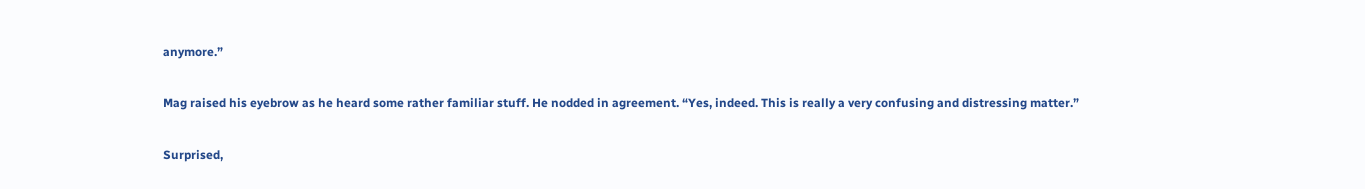anymore.”

Mag raised his eyebrow as he heard some rather familiar stuff. He nodded in agreement. “Yes, indeed. This is really a very confusing and distressing matter.”

Surprised,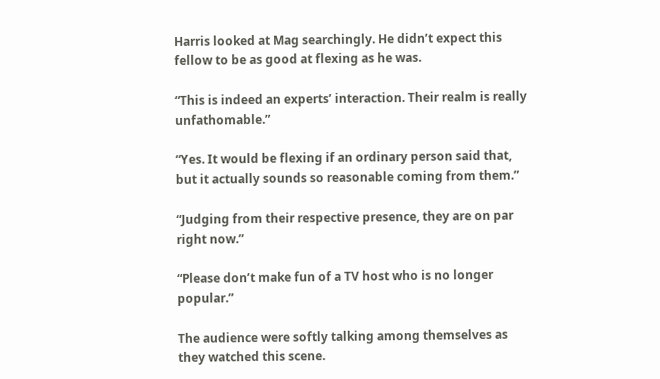Harris looked at Mag searchingly. He didn’t expect this fellow to be as good at flexing as he was.

“This is indeed an experts’ interaction. Their realm is really unfathomable.”

“Yes. It would be flexing if an ordinary person said that, but it actually sounds so reasonable coming from them.”

“Judging from their respective presence, they are on par right now.”

“Please don’t make fun of a TV host who is no longer popular.”

The audience were softly talking among themselves as they watched this scene.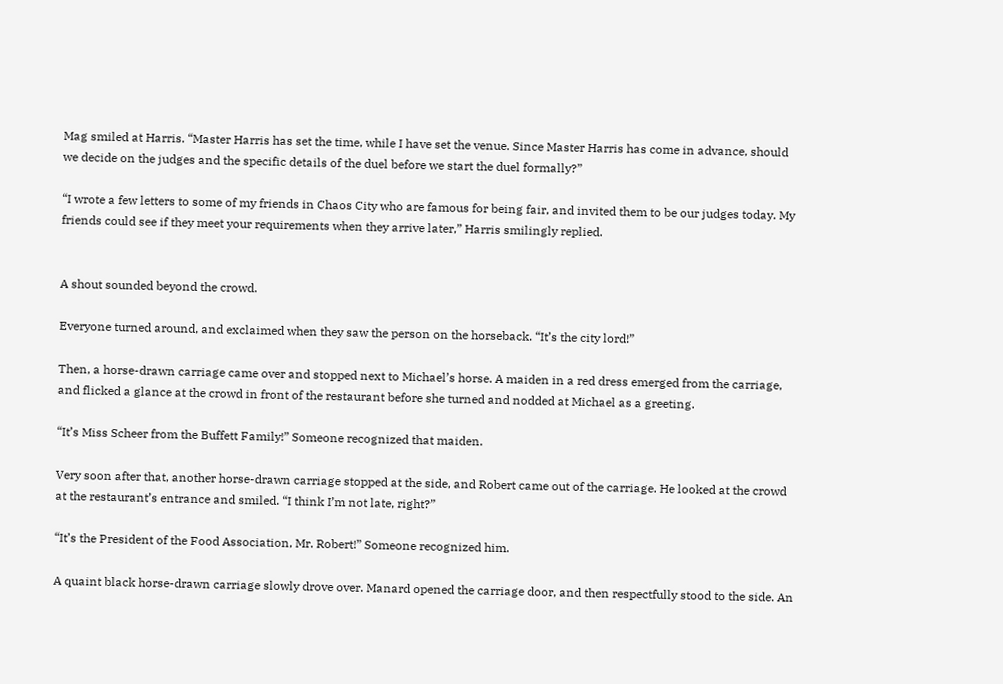Mag smiled at Harris. “Master Harris has set the time, while I have set the venue. Since Master Harris has come in advance, should we decide on the judges and the specific details of the duel before we start the duel formally?”

“I wrote a few letters to some of my friends in Chaos City who are famous for being fair, and invited them to be our judges today. My friends could see if they meet your requirements when they arrive later,” Harris smilingly replied.


A shout sounded beyond the crowd.

Everyone turned around, and exclaimed when they saw the person on the horseback. “It’s the city lord!”

Then, a horse-drawn carriage came over and stopped next to Michael’s horse. A maiden in a red dress emerged from the carriage, and flicked a glance at the crowd in front of the restaurant before she turned and nodded at Michael as a greeting.

“It’s Miss Scheer from the Buffett Family!” Someone recognized that maiden.

Very soon after that, another horse-drawn carriage stopped at the side, and Robert came out of the carriage. He looked at the crowd at the restaurant’s entrance and smiled. “I think I’m not late, right?”

“It’s the President of the Food Association, Mr. Robert!” Someone recognized him.

A quaint black horse-drawn carriage slowly drove over. Manard opened the carriage door, and then respectfully stood to the side. An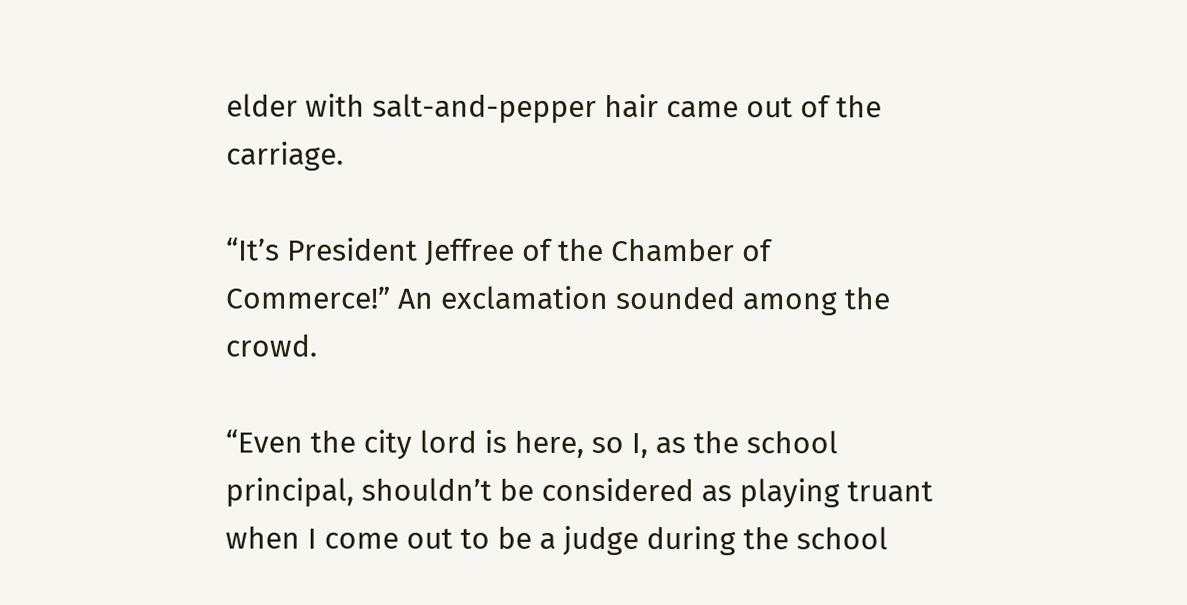elder with salt-and-pepper hair came out of the carriage.

“It’s President Jeffree of the Chamber of Commerce!” An exclamation sounded among the crowd.

“Even the city lord is here, so I, as the school principal, shouldn’t be considered as playing truant when I come out to be a judge during the school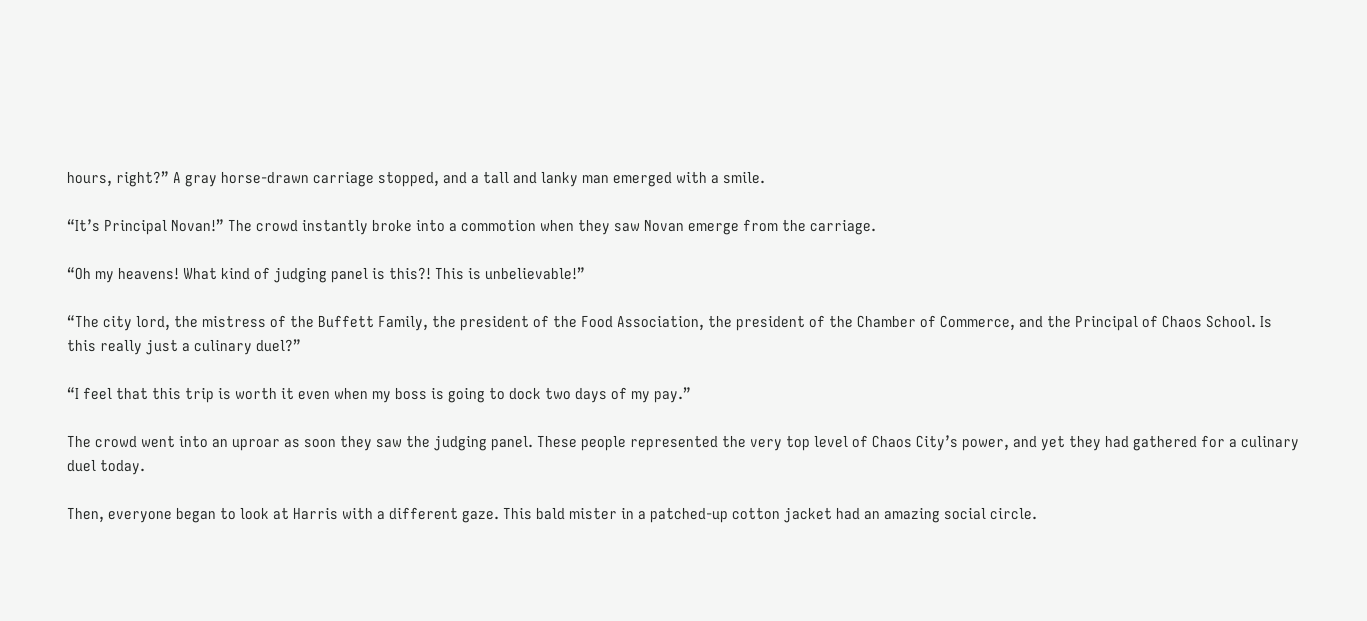hours, right?” A gray horse-drawn carriage stopped, and a tall and lanky man emerged with a smile.

“It’s Principal Novan!” The crowd instantly broke into a commotion when they saw Novan emerge from the carriage.

“Oh my heavens! What kind of judging panel is this?! This is unbelievable!”

“The city lord, the mistress of the Buffett Family, the president of the Food Association, the president of the Chamber of Commerce, and the Principal of Chaos School. Is this really just a culinary duel?”

“I feel that this trip is worth it even when my boss is going to dock two days of my pay.”

The crowd went into an uproar as soon they saw the judging panel. These people represented the very top level of Chaos City’s power, and yet they had gathered for a culinary duel today.

Then, everyone began to look at Harris with a different gaze. This bald mister in a patched-up cotton jacket had an amazing social circle.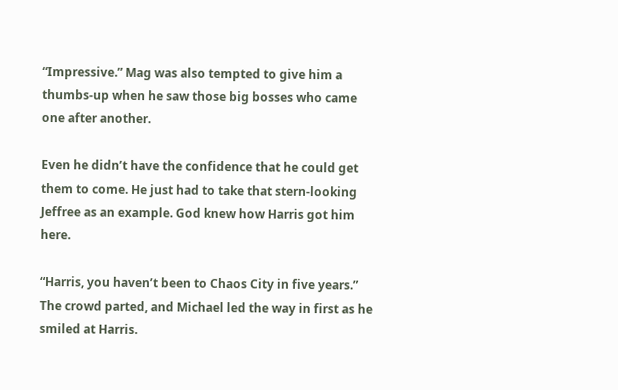“Impressive.” Mag was also tempted to give him a thumbs-up when he saw those big bosses who came one after another.

Even he didn’t have the confidence that he could get them to come. He just had to take that stern-looking Jeffree as an example. God knew how Harris got him here.

“Harris, you haven’t been to Chaos City in five years.” The crowd parted, and Michael led the way in first as he smiled at Harris.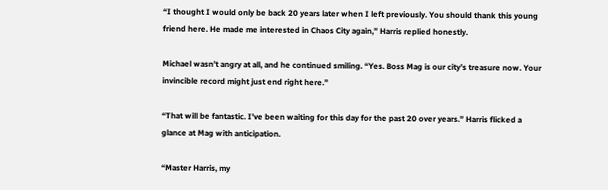“I thought I would only be back 20 years later when I left previously. You should thank this young friend here. He made me interested in Chaos City again,” Harris replied honestly.

Michael wasn’t angry at all, and he continued smiling. “Yes. Boss Mag is our city’s treasure now. Your invincible record might just end right here.”

“That will be fantastic. I’ve been waiting for this day for the past 20 over years.” Harris flicked a glance at Mag with anticipation.

“Master Harris, my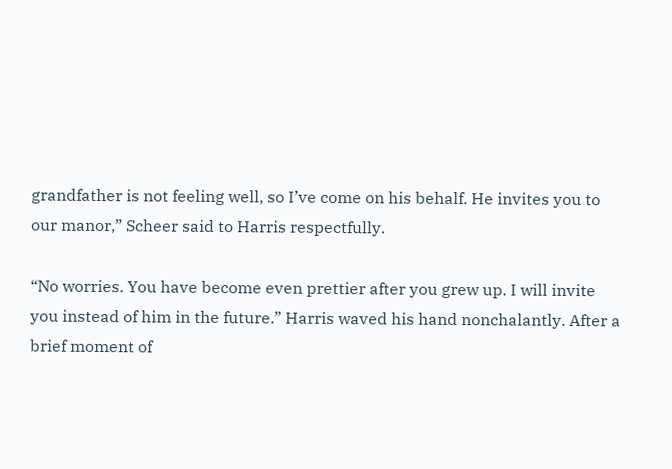grandfather is not feeling well, so I’ve come on his behalf. He invites you to our manor,” Scheer said to Harris respectfully.

“No worries. You have become even prettier after you grew up. I will invite you instead of him in the future.” Harris waved his hand nonchalantly. After a brief moment of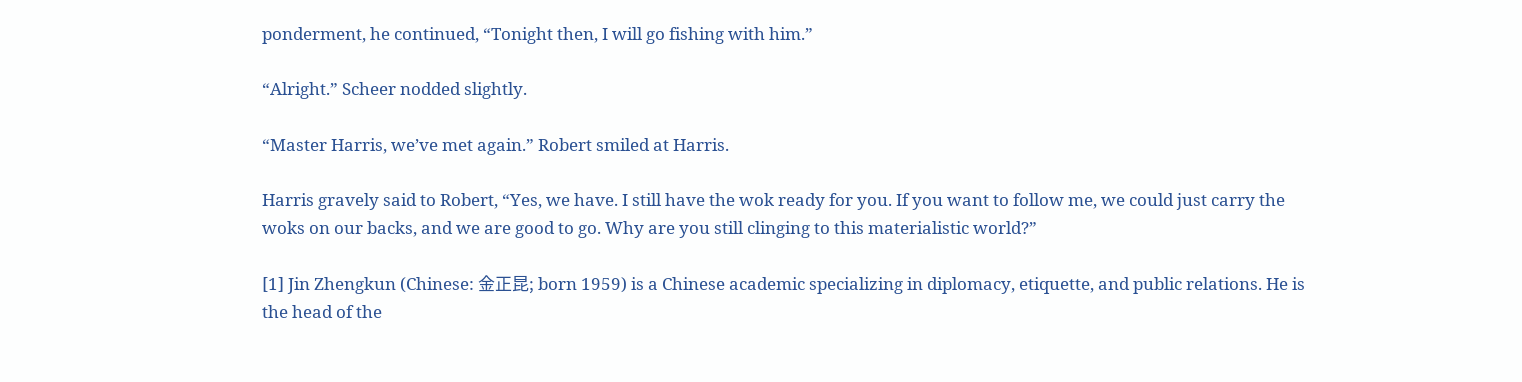ponderment, he continued, “Tonight then, I will go fishing with him.”

“Alright.” Scheer nodded slightly.

“Master Harris, we’ve met again.” Robert smiled at Harris.

Harris gravely said to Robert, “Yes, we have. I still have the wok ready for you. If you want to follow me, we could just carry the woks on our backs, and we are good to go. Why are you still clinging to this materialistic world?”

[1] Jin Zhengkun (Chinese: 金正昆; born 1959) is a Chinese academic specializing in diplomacy, etiquette, and public relations. He is the head of the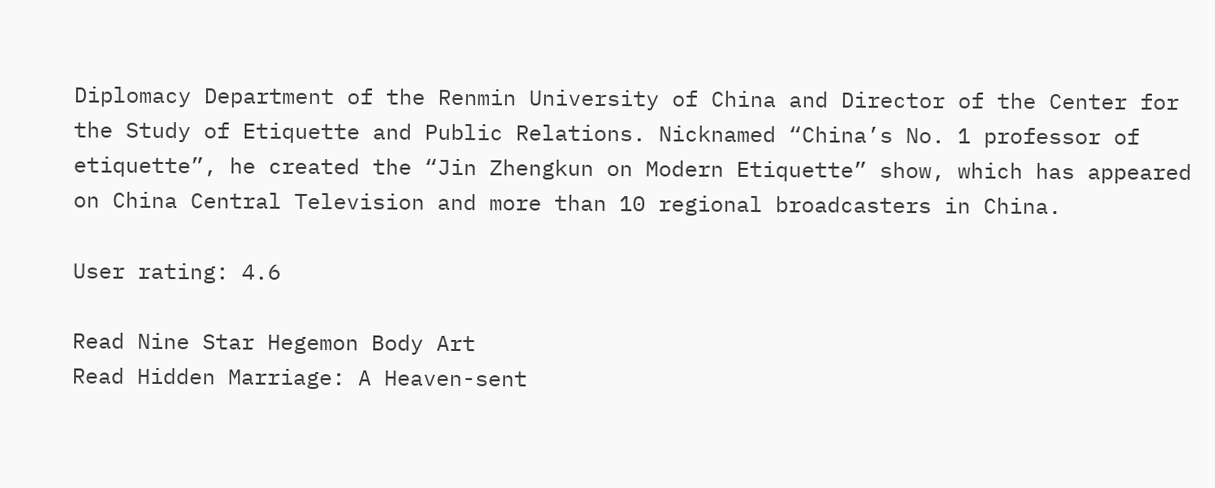Diplomacy Department of the Renmin University of China and Director of the Center for the Study of Etiquette and Public Relations. Nicknamed “China’s No. 1 professor of etiquette”, he created the “Jin Zhengkun on Modern Etiquette” show, which has appeared on China Central Television and more than 10 regional broadcasters in China.

User rating: 4.6

Read Nine Star Hegemon Body Art
Read Hidden Marriage: A Heaven-sent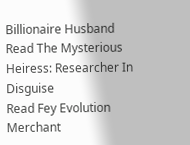Billionaire Husband
Read The Mysterious Heiress: Researcher In Disguise
Read Fey Evolution Merchant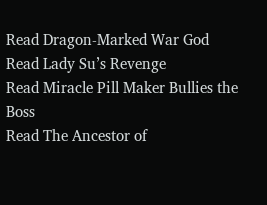Read Dragon-Marked War God
Read Lady Su’s Revenge
Read Miracle Pill Maker Bullies the Boss
Read The Ancestor of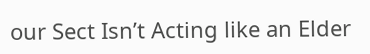our Sect Isn’t Acting like an Elder